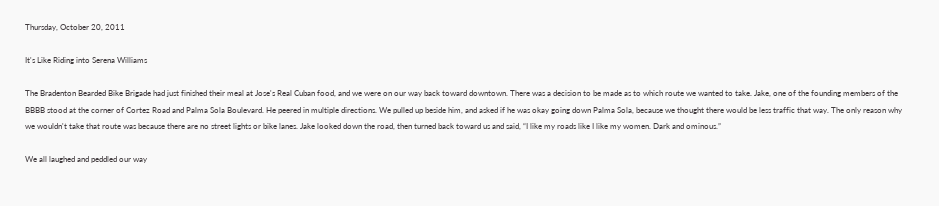Thursday, October 20, 2011

It's Like Riding into Serena Williams

The Bradenton Bearded Bike Brigade had just finished their meal at Jose's Real Cuban food, and we were on our way back toward downtown. There was a decision to be made as to which route we wanted to take. Jake, one of the founding members of the BBBB stood at the corner of Cortez Road and Palma Sola Boulevard. He peered in multiple directions. We pulled up beside him, and asked if he was okay going down Palma Sola, because we thought there would be less traffic that way. The only reason why we wouldn't take that route was because there are no street lights or bike lanes. Jake looked down the road, then turned back toward us and said, “I like my roads like I like my women. Dark and ominous.”

We all laughed and peddled our way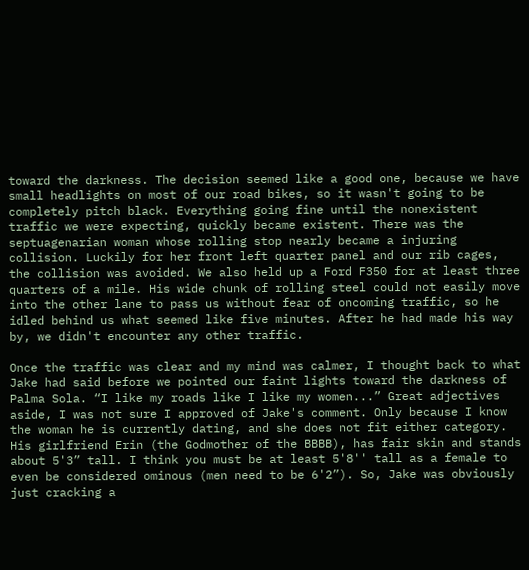toward the darkness. The decision seemed like a good one, because we have small headlights on most of our road bikes, so it wasn't going to be completely pitch black. Everything going fine until the nonexistent traffic we were expecting, quickly became existent. There was the septuagenarian woman whose rolling stop nearly became a injuring collision. Luckily for her front left quarter panel and our rib cages, the collision was avoided. We also held up a Ford F350 for at least three quarters of a mile. His wide chunk of rolling steel could not easily move into the other lane to pass us without fear of oncoming traffic, so he idled behind us what seemed like five minutes. After he had made his way by, we didn't encounter any other traffic.

Once the traffic was clear and my mind was calmer, I thought back to what Jake had said before we pointed our faint lights toward the darkness of Palma Sola. “I like my roads like I like my women...” Great adjectives aside, I was not sure I approved of Jake's comment. Only because I know the woman he is currently dating, and she does not fit either category. His girlfriend Erin (the Godmother of the BBBB), has fair skin and stands about 5'3” tall. I think you must be at least 5'8'' tall as a female to even be considered ominous (men need to be 6'2”). So, Jake was obviously just cracking a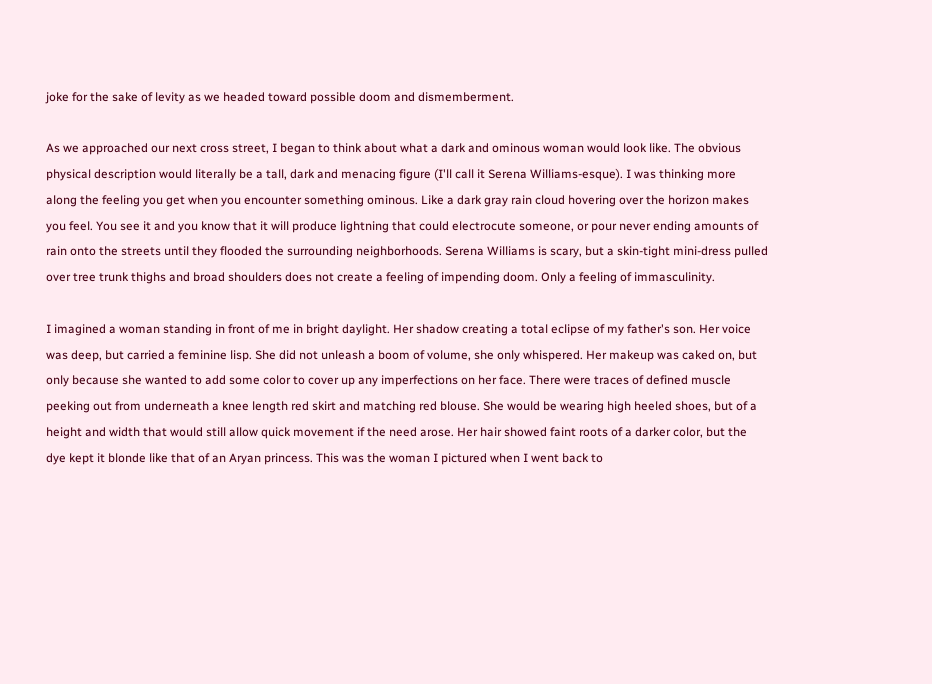joke for the sake of levity as we headed toward possible doom and dismemberment.

As we approached our next cross street, I began to think about what a dark and ominous woman would look like. The obvious physical description would literally be a tall, dark and menacing figure (I'll call it Serena Williams-esque). I was thinking more along the feeling you get when you encounter something ominous. Like a dark gray rain cloud hovering over the horizon makes you feel. You see it and you know that it will produce lightning that could electrocute someone, or pour never ending amounts of rain onto the streets until they flooded the surrounding neighborhoods. Serena Williams is scary, but a skin-tight mini-dress pulled over tree trunk thighs and broad shoulders does not create a feeling of impending doom. Only a feeling of immasculinity.

I imagined a woman standing in front of me in bright daylight. Her shadow creating a total eclipse of my father's son. Her voice was deep, but carried a feminine lisp. She did not unleash a boom of volume, she only whispered. Her makeup was caked on, but only because she wanted to add some color to cover up any imperfections on her face. There were traces of defined muscle peeking out from underneath a knee length red skirt and matching red blouse. She would be wearing high heeled shoes, but of a height and width that would still allow quick movement if the need arose. Her hair showed faint roots of a darker color, but the dye kept it blonde like that of an Aryan princess. This was the woman I pictured when I went back to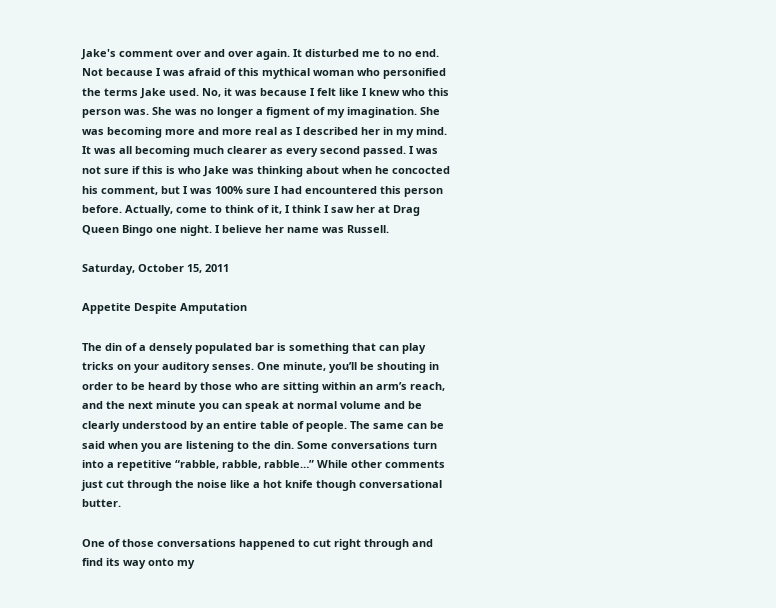Jake's comment over and over again. It disturbed me to no end. Not because I was afraid of this mythical woman who personified the terms Jake used. No, it was because I felt like I knew who this person was. She was no longer a figment of my imagination. She was becoming more and more real as I described her in my mind. It was all becoming much clearer as every second passed. I was not sure if this is who Jake was thinking about when he concocted his comment, but I was 100% sure I had encountered this person before. Actually, come to think of it, I think I saw her at Drag Queen Bingo one night. I believe her name was Russell.

Saturday, October 15, 2011

Appetite Despite Amputation

The din of a densely populated bar is something that can play tricks on your auditory senses. One minute, you’ll be shouting in order to be heard by those who are sitting within an arm’s reach, and the next minute you can speak at normal volume and be clearly understood by an entire table of people. The same can be said when you are listening to the din. Some conversations turn into a repetitive “rabble, rabble, rabble…” While other comments just cut through the noise like a hot knife though conversational butter.

One of those conversations happened to cut right through and find its way onto my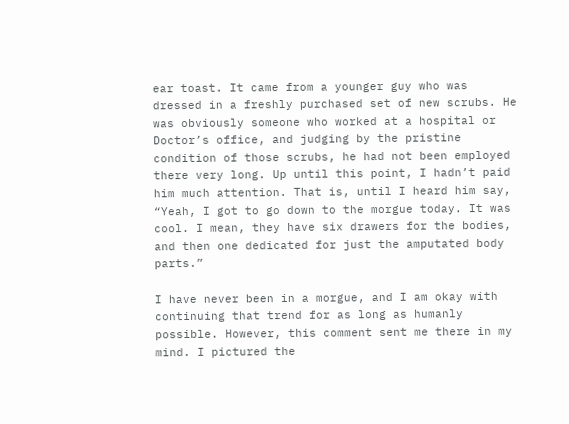ear toast. It came from a younger guy who was dressed in a freshly purchased set of new scrubs. He was obviously someone who worked at a hospital or Doctor’s office, and judging by the pristine condition of those scrubs, he had not been employed there very long. Up until this point, I hadn’t paid him much attention. That is, until I heard him say, “Yeah, I got to go down to the morgue today. It was cool. I mean, they have six drawers for the bodies, and then one dedicated for just the amputated body parts.”

I have never been in a morgue, and I am okay with continuing that trend for as long as humanly possible. However, this comment sent me there in my mind. I pictured the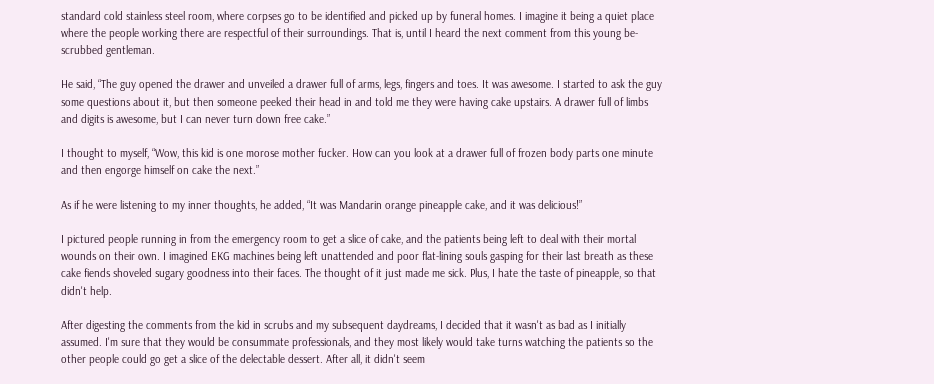standard cold stainless steel room, where corpses go to be identified and picked up by funeral homes. I imagine it being a quiet place where the people working there are respectful of their surroundings. That is, until I heard the next comment from this young be-scrubbed gentleman.

He said, “The guy opened the drawer and unveiled a drawer full of arms, legs, fingers and toes. It was awesome. I started to ask the guy some questions about it, but then someone peeked their head in and told me they were having cake upstairs. A drawer full of limbs and digits is awesome, but I can never turn down free cake.”

I thought to myself, “Wow, this kid is one morose mother fucker. How can you look at a drawer full of frozen body parts one minute and then engorge himself on cake the next.”

As if he were listening to my inner thoughts, he added, “It was Mandarin orange pineapple cake, and it was delicious!”

I pictured people running in from the emergency room to get a slice of cake, and the patients being left to deal with their mortal wounds on their own. I imagined EKG machines being left unattended and poor flat-lining souls gasping for their last breath as these cake fiends shoveled sugary goodness into their faces. The thought of it just made me sick. Plus, I hate the taste of pineapple, so that didn't help.

After digesting the comments from the kid in scrubs and my subsequent daydreams, I decided that it wasn't as bad as I initially assumed. I'm sure that they would be consummate professionals, and they most likely would take turns watching the patients so the other people could go get a slice of the delectable dessert. After all, it didn't seem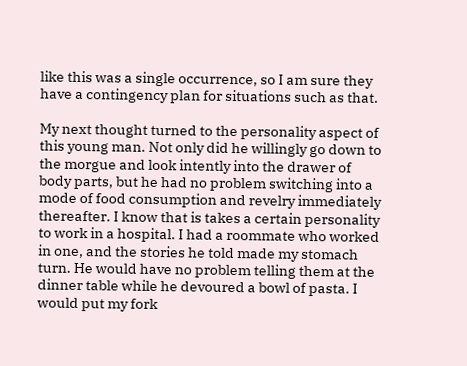like this was a single occurrence, so I am sure they have a contingency plan for situations such as that.

My next thought turned to the personality aspect of this young man. Not only did he willingly go down to the morgue and look intently into the drawer of body parts, but he had no problem switching into a mode of food consumption and revelry immediately thereafter. I know that is takes a certain personality to work in a hospital. I had a roommate who worked in one, and the stories he told made my stomach turn. He would have no problem telling them at the dinner table while he devoured a bowl of pasta. I would put my fork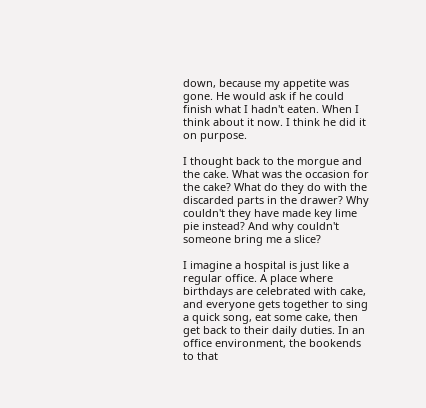down, because my appetite was gone. He would ask if he could finish what I hadn't eaten. When I think about it now. I think he did it on purpose.

I thought back to the morgue and the cake. What was the occasion for the cake? What do they do with the discarded parts in the drawer? Why couldn't they have made key lime pie instead? And why couldn't someone bring me a slice?

I imagine a hospital is just like a regular office. A place where birthdays are celebrated with cake, and everyone gets together to sing a quick song, eat some cake, then get back to their daily duties. In an office environment, the bookends to that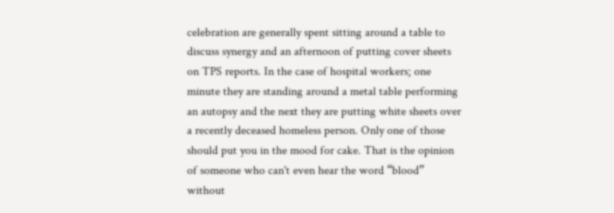celebration are generally spent sitting around a table to discuss synergy and an afternoon of putting cover sheets on TPS reports. In the case of hospital workers; one minute they are standing around a metal table performing an autopsy and the next they are putting white sheets over a recently deceased homeless person. Only one of those should put you in the mood for cake. That is the opinion of someone who can't even hear the word “blood” without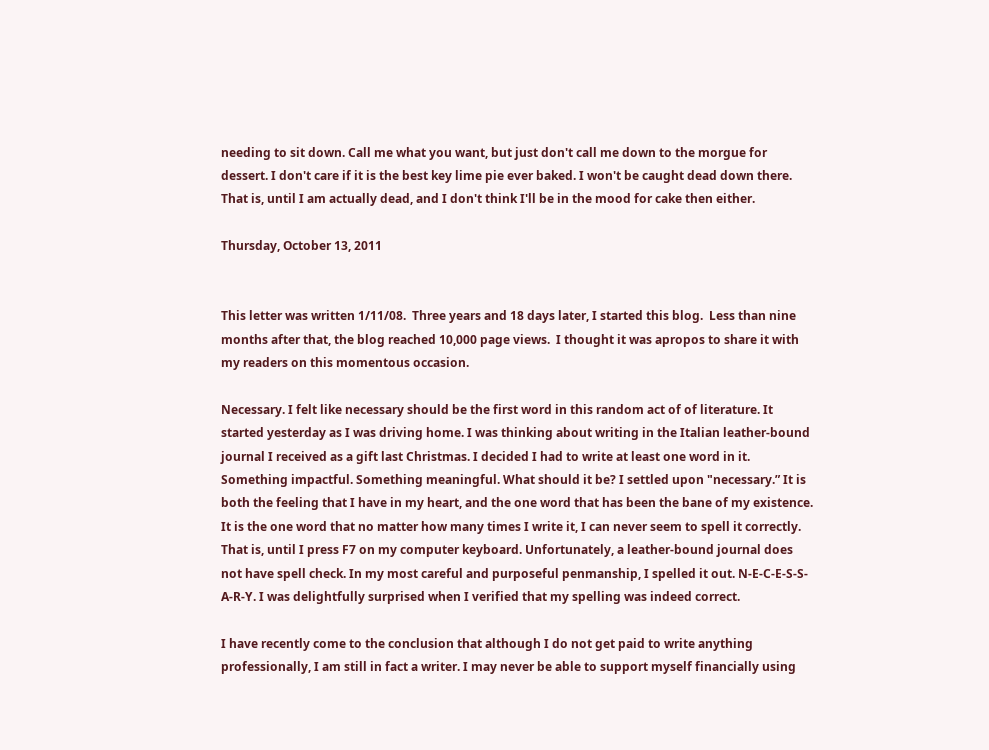needing to sit down. Call me what you want, but just don't call me down to the morgue for dessert. I don't care if it is the best key lime pie ever baked. I won't be caught dead down there. That is, until I am actually dead, and I don't think I'll be in the mood for cake then either.

Thursday, October 13, 2011


This letter was written 1/11/08.  Three years and 18 days later, I started this blog.  Less than nine months after that, the blog reached 10,000 page views.  I thought it was apropos to share it with my readers on this momentous occasion.

Necessary. I felt like necessary should be the first word in this random act of of literature. It started yesterday as I was driving home. I was thinking about writing in the Italian leather-bound journal I received as a gift last Christmas. I decided I had to write at least one word in it. Something impactful. Something meaningful. What should it be? I settled upon "necessary.” It is both the feeling that I have in my heart, and the one word that has been the bane of my existence. It is the one word that no matter how many times I write it, I can never seem to spell it correctly. That is, until I press F7 on my computer keyboard. Unfortunately, a leather-bound journal does not have spell check. In my most careful and purposeful penmanship, I spelled it out. N-E-C-E-S-S-A-R-Y. I was delightfully surprised when I verified that my spelling was indeed correct.

I have recently come to the conclusion that although I do not get paid to write anything professionally, I am still in fact a writer. I may never be able to support myself financially using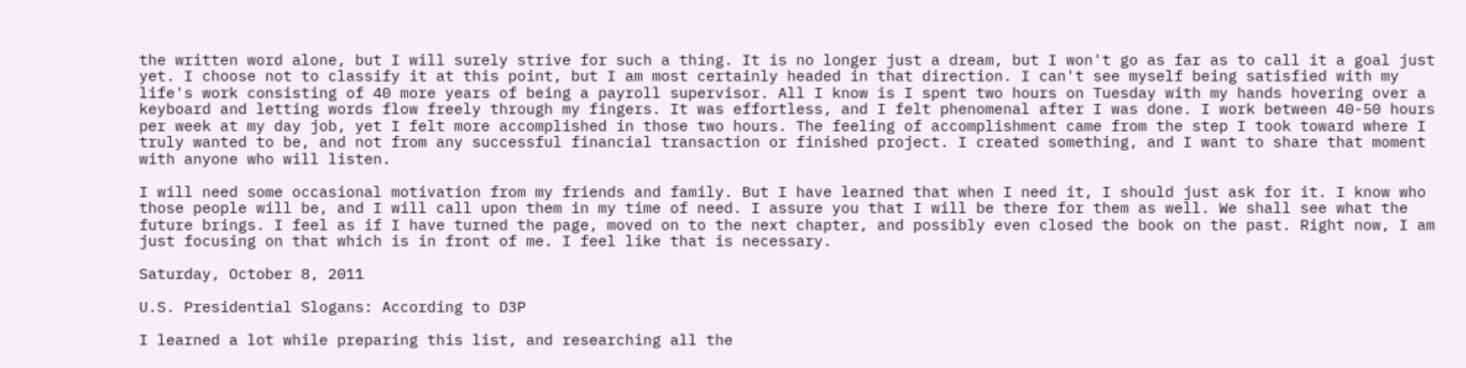the written word alone, but I will surely strive for such a thing. It is no longer just a dream, but I won't go as far as to call it a goal just yet. I choose not to classify it at this point, but I am most certainly headed in that direction. I can't see myself being satisfied with my life's work consisting of 40 more years of being a payroll supervisor. All I know is I spent two hours on Tuesday with my hands hovering over a keyboard and letting words flow freely through my fingers. It was effortless, and I felt phenomenal after I was done. I work between 40-50 hours per week at my day job, yet I felt more accomplished in those two hours. The feeling of accomplishment came from the step I took toward where I truly wanted to be, and not from any successful financial transaction or finished project. I created something, and I want to share that moment with anyone who will listen.

I will need some occasional motivation from my friends and family. But I have learned that when I need it, I should just ask for it. I know who those people will be, and I will call upon them in my time of need. I assure you that I will be there for them as well. We shall see what the future brings. I feel as if I have turned the page, moved on to the next chapter, and possibly even closed the book on the past. Right now, I am just focusing on that which is in front of me. I feel like that is necessary.

Saturday, October 8, 2011

U.S. Presidential Slogans: According to D3P

I learned a lot while preparing this list, and researching all the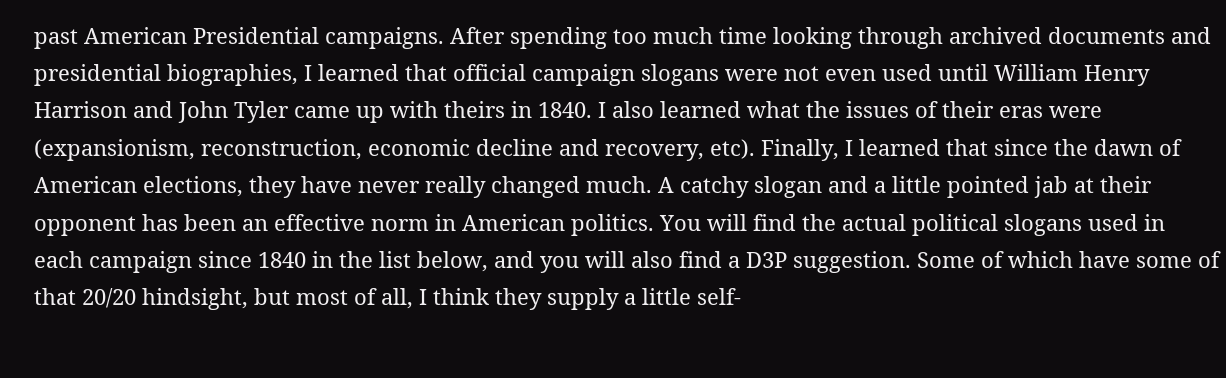past American Presidential campaigns. After spending too much time looking through archived documents and presidential biographies, I learned that official campaign slogans were not even used until William Henry Harrison and John Tyler came up with theirs in 1840. I also learned what the issues of their eras were (expansionism, reconstruction, economic decline and recovery, etc). Finally, I learned that since the dawn of American elections, they have never really changed much. A catchy slogan and a little pointed jab at their opponent has been an effective norm in American politics. You will find the actual political slogans used in each campaign since 1840 in the list below, and you will also find a D3P suggestion. Some of which have some of that 20/20 hindsight, but most of all, I think they supply a little self-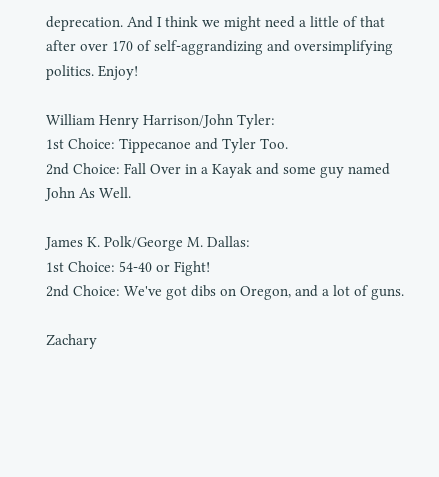deprecation. And I think we might need a little of that after over 170 of self-aggrandizing and oversimplifying politics. Enjoy!

William Henry Harrison/John Tyler:
1st Choice: Tippecanoe and Tyler Too.
2nd Choice: Fall Over in a Kayak and some guy named John As Well.

James K. Polk/George M. Dallas:
1st Choice: 54-40 or Fight!
2nd Choice: We've got dibs on Oregon, and a lot of guns.

Zachary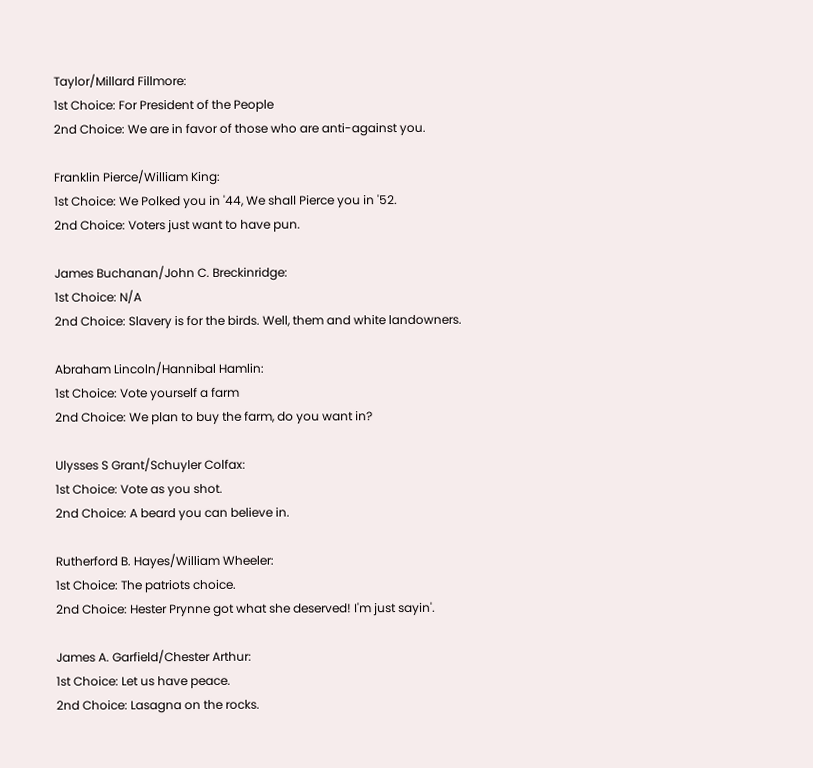Taylor/Millard Fillmore:
1st Choice: For President of the People
2nd Choice: We are in favor of those who are anti-against you.

Franklin Pierce/William King:
1st Choice: We Polked you in '44, We shall Pierce you in '52.
2nd Choice: Voters just want to have pun.

James Buchanan/John C. Breckinridge:
1st Choice: N/A
2nd Choice: Slavery is for the birds. Well, them and white landowners.

Abraham Lincoln/Hannibal Hamlin:
1st Choice: Vote yourself a farm
2nd Choice: We plan to buy the farm, do you want in?

Ulysses S Grant/Schuyler Colfax:
1st Choice: Vote as you shot.
2nd Choice: A beard you can believe in.

Rutherford B. Hayes/William Wheeler:
1st Choice: The patriots choice.
2nd Choice: Hester Prynne got what she deserved! I'm just sayin'.

James A. Garfield/Chester Arthur:
1st Choice: Let us have peace.
2nd Choice: Lasagna on the rocks.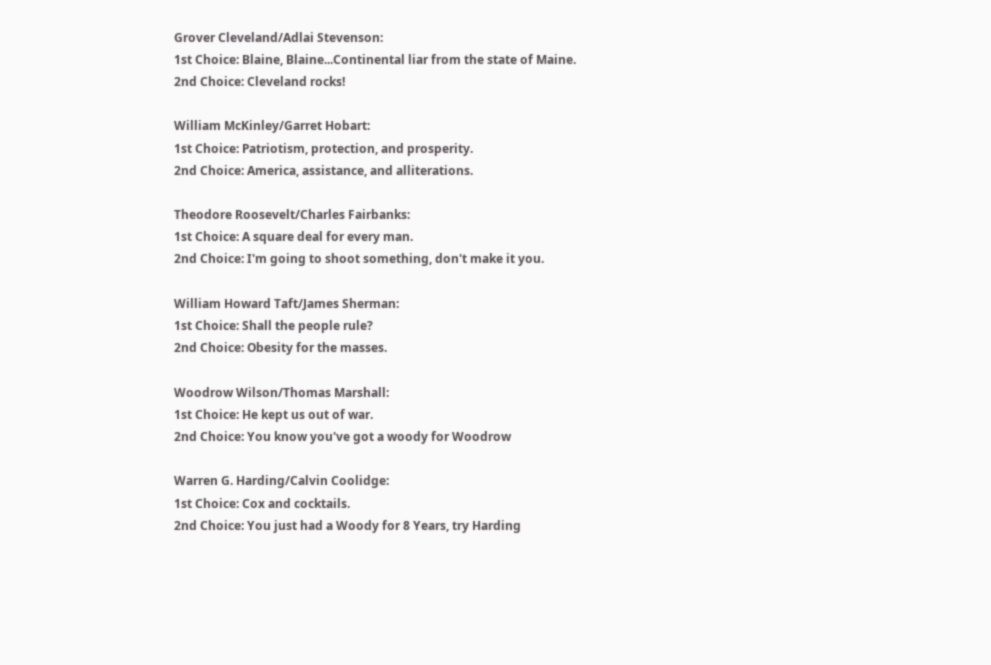Grover Cleveland/Adlai Stevenson:
1st Choice: Blaine, Blaine...Continental liar from the state of Maine.
2nd Choice: Cleveland rocks!

William McKinley/Garret Hobart:
1st Choice: Patriotism, protection, and prosperity.
2nd Choice: America, assistance, and alliterations.

Theodore Roosevelt/Charles Fairbanks:
1st Choice: A square deal for every man.
2nd Choice: I'm going to shoot something, don't make it you.

William Howard Taft/James Sherman:
1st Choice: Shall the people rule?
2nd Choice: Obesity for the masses.

Woodrow Wilson/Thomas Marshall:
1st Choice: He kept us out of war.
2nd Choice: You know you've got a woody for Woodrow

Warren G. Harding/Calvin Coolidge:
1st Choice: Cox and cocktails.
2nd Choice: You just had a Woody for 8 Years, try Harding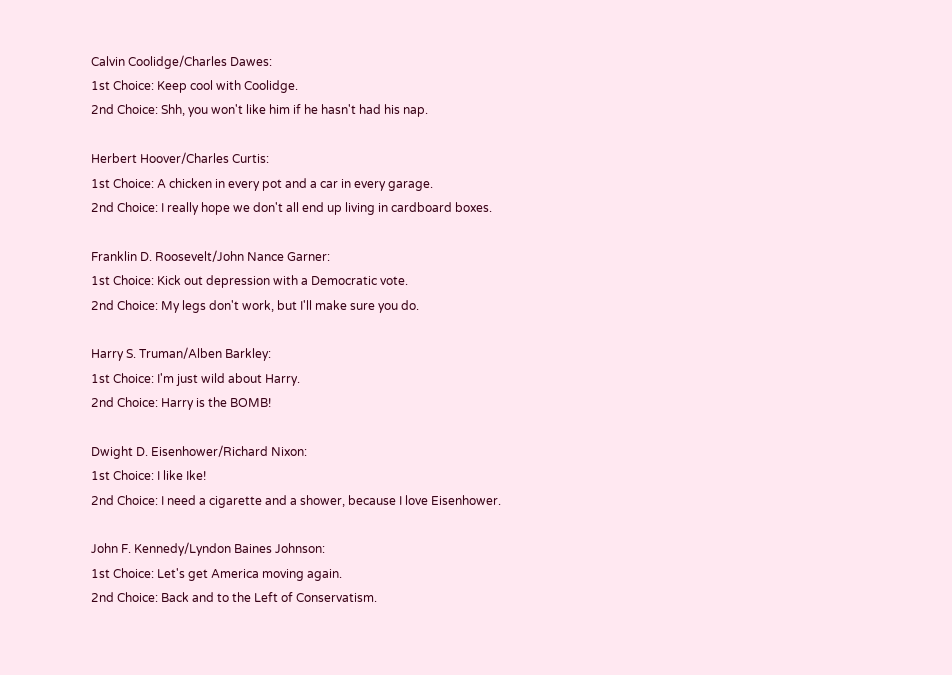Calvin Coolidge/Charles Dawes:
1st Choice: Keep cool with Coolidge.
2nd Choice: Shh, you won't like him if he hasn't had his nap.

Herbert Hoover/Charles Curtis:
1st Choice: A chicken in every pot and a car in every garage.
2nd Choice: I really hope we don't all end up living in cardboard boxes.

Franklin D. Roosevelt/John Nance Garner:
1st Choice: Kick out depression with a Democratic vote.
2nd Choice: My legs don't work, but I'll make sure you do.

Harry S. Truman/Alben Barkley:
1st Choice: I'm just wild about Harry.
2nd Choice: Harry is the BOMB!

Dwight D. Eisenhower/Richard Nixon:
1st Choice: I like Ike!
2nd Choice: I need a cigarette and a shower, because I love Eisenhower.

John F. Kennedy/Lyndon Baines Johnson:
1st Choice: Let's get America moving again.
2nd Choice: Back and to the Left of Conservatism.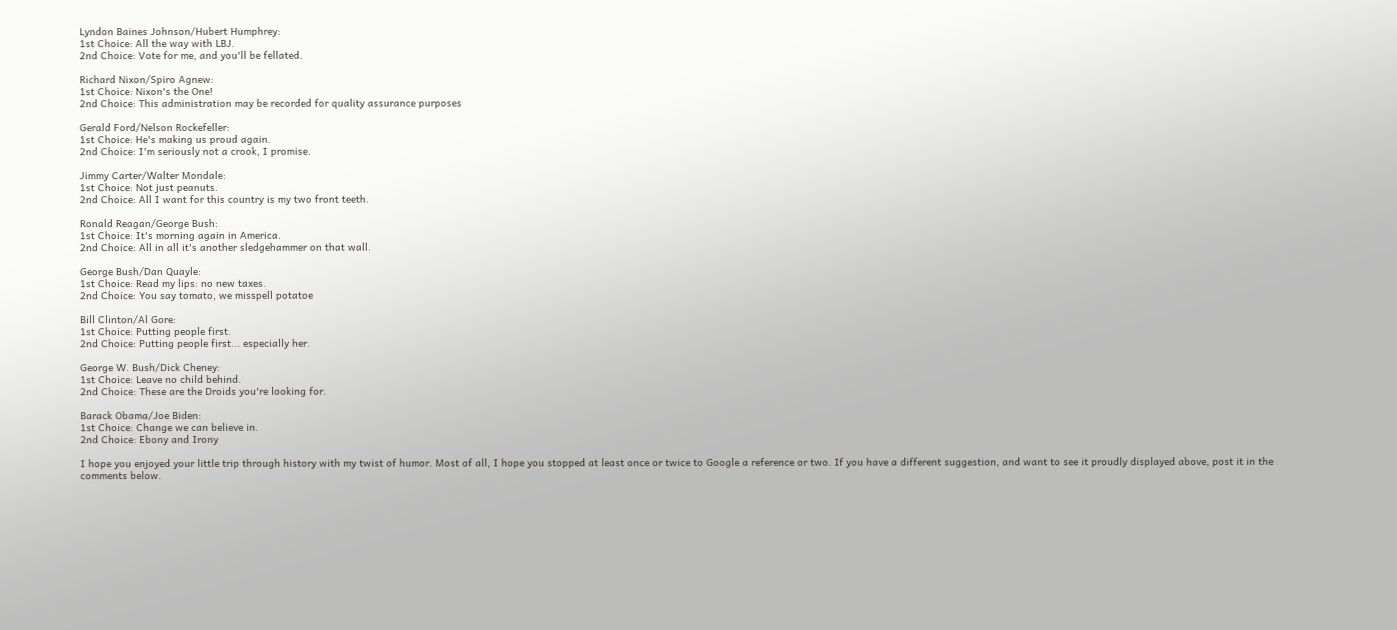Lyndon Baines Johnson/Hubert Humphrey:
1st Choice: All the way with LBJ.
2nd Choice: Vote for me, and you'll be fellated.

Richard Nixon/Spiro Agnew:
1st Choice: Nixon's the One!
2nd Choice: This administration may be recorded for quality assurance purposes

Gerald Ford/Nelson Rockefeller:
1st Choice: He's making us proud again.
2nd Choice: I'm seriously not a crook, I promise.

Jimmy Carter/Walter Mondale:
1st Choice: Not just peanuts.
2nd Choice: All I want for this country is my two front teeth.

Ronald Reagan/George Bush:
1st Choice: It's morning again in America.
2nd Choice: All in all it's another sledgehammer on that wall.

George Bush/Dan Quayle:
1st Choice: Read my lips: no new taxes.
2nd Choice: You say tomato, we misspell potatoe

Bill Clinton/Al Gore:
1st Choice: Putting people first.
2nd Choice: Putting people first... especially her.

George W. Bush/Dick Cheney:
1st Choice: Leave no child behind.
2nd Choice: These are the Droids you're looking for.

Barack Obama/Joe Biden:
1st Choice: Change we can believe in.
2nd Choice: Ebony and Irony

I hope you enjoyed your little trip through history with my twist of humor. Most of all, I hope you stopped at least once or twice to Google a reference or two. If you have a different suggestion, and want to see it proudly displayed above, post it in the comments below.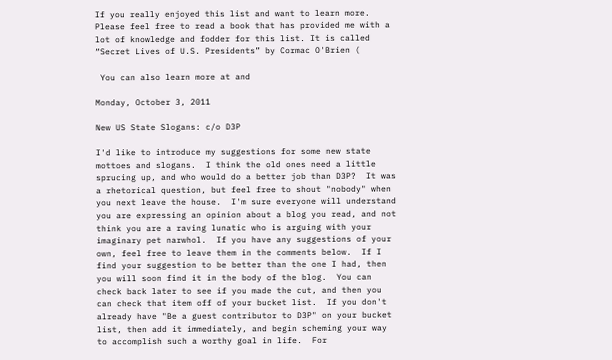If you really enjoyed this list and want to learn more. Please feel free to read a book that has provided me with a lot of knowledge and fodder for this list. It is called “Secret Lives of U.S. Presidents” by Cormac O'Brien (

 You can also learn more at and

Monday, October 3, 2011

New US State Slogans: c/o D3P

I'd like to introduce my suggestions for some new state mottoes and slogans.  I think the old ones need a little sprucing up, and who would do a better job than D3P?  It was a rhetorical question, but feel free to shout "nobody" when you next leave the house.  I'm sure everyone will understand you are expressing an opinion about a blog you read, and not think you are a raving lunatic who is arguing with your imaginary pet narwhol.  If you have any suggestions of your own, feel free to leave them in the comments below.  If I find your suggestion to be better than the one I had, then you will soon find it in the body of the blog.  You can check back later to see if you made the cut, and then you can check that item off of your bucket list.  If you don't already have "Be a guest contributor to D3P" on your bucket list, then add it immediately, and begin scheming your way to accomplish such a worthy goal in life.  For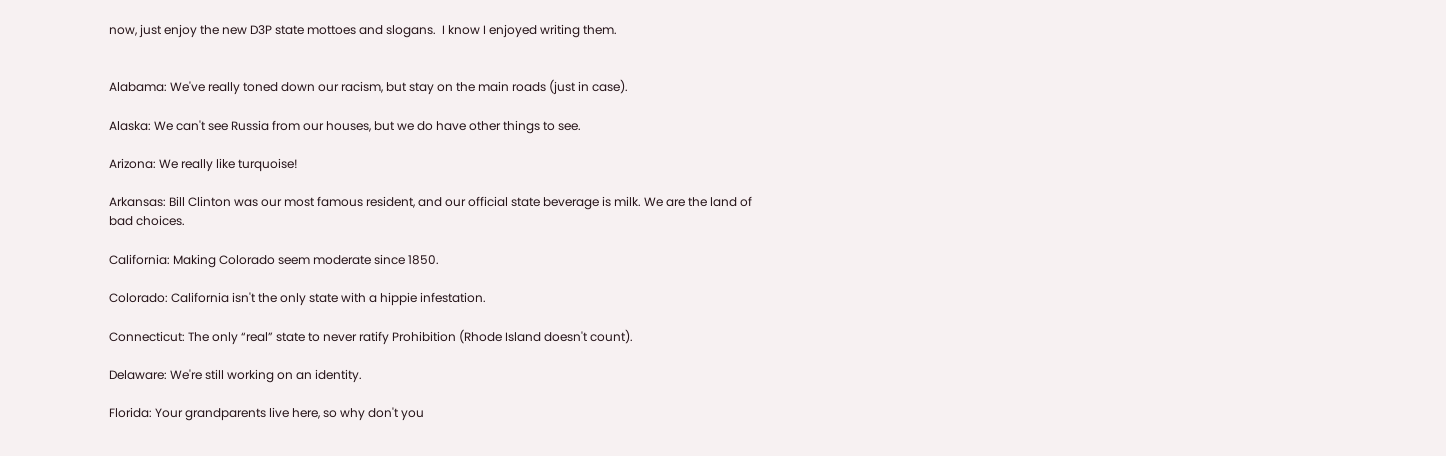now, just enjoy the new D3P state mottoes and slogans.  I know I enjoyed writing them.


Alabama: We've really toned down our racism, but stay on the main roads (just in case).

Alaska: We can't see Russia from our houses, but we do have other things to see.

Arizona: We really like turquoise!

Arkansas: Bill Clinton was our most famous resident, and our official state beverage is milk. We are the land of bad choices.

California: Making Colorado seem moderate since 1850.

Colorado: California isn't the only state with a hippie infestation.

Connecticut: The only “real” state to never ratify Prohibition (Rhode Island doesn't count).

Delaware: We're still working on an identity.

Florida: Your grandparents live here, so why don't you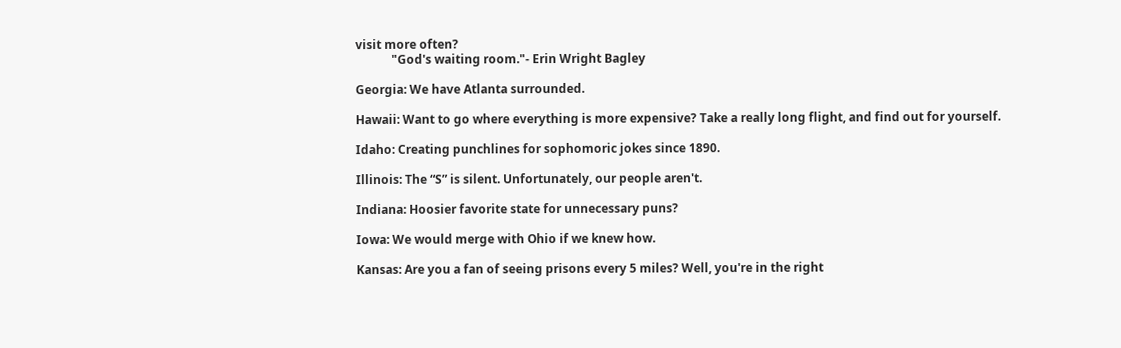visit more often?
            "God's waiting room."- Erin Wright Bagley

Georgia: We have Atlanta surrounded.

Hawaii: Want to go where everything is more expensive? Take a really long flight, and find out for yourself.

Idaho: Creating punchlines for sophomoric jokes since 1890.

Illinois: The “S” is silent. Unfortunately, our people aren't.

Indiana: Hoosier favorite state for unnecessary puns?

Iowa: We would merge with Ohio if we knew how.

Kansas: Are you a fan of seeing prisons every 5 miles? Well, you're in the right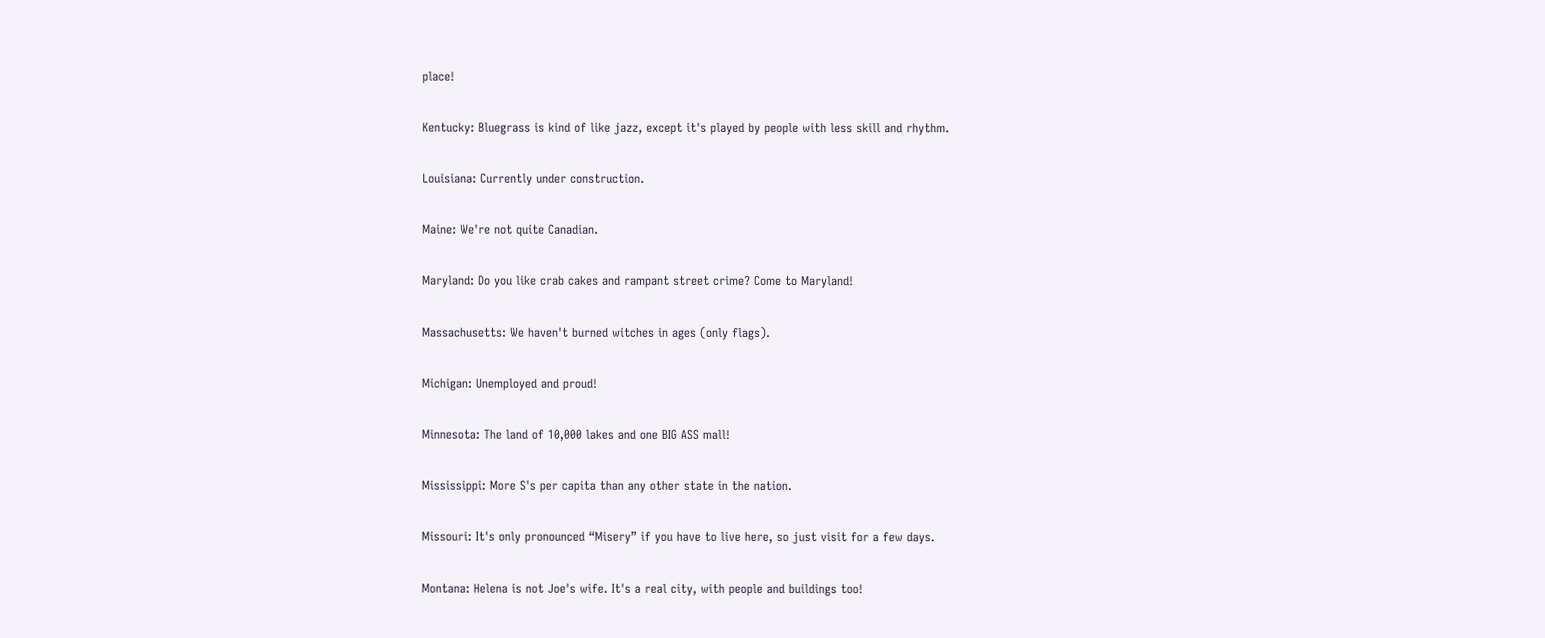place!

Kentucky: Bluegrass is kind of like jazz, except it's played by people with less skill and rhythm.

Louisiana: Currently under construction.

Maine: We're not quite Canadian.

Maryland: Do you like crab cakes and rampant street crime? Come to Maryland!

Massachusetts: We haven't burned witches in ages (only flags).

Michigan: Unemployed and proud!

Minnesota: The land of 10,000 lakes and one BIG ASS mall!

Mississippi: More S's per capita than any other state in the nation.

Missouri: It's only pronounced “Misery” if you have to live here, so just visit for a few days.

Montana: Helena is not Joe's wife. It's a real city, with people and buildings too!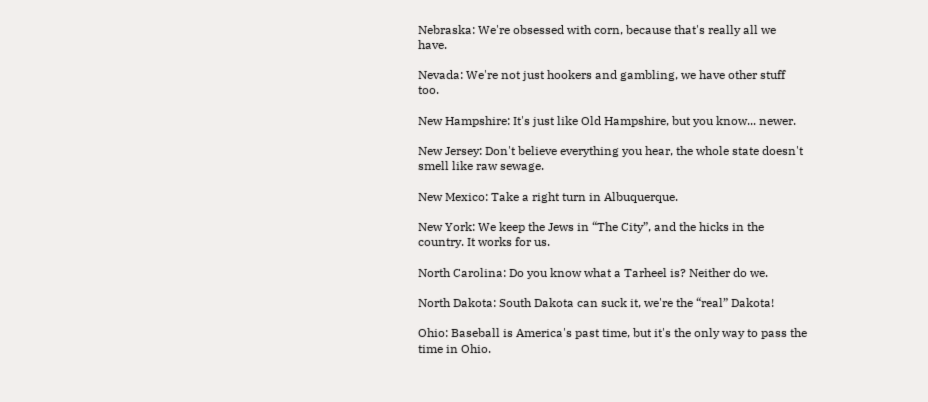Nebraska: We're obsessed with corn, because that's really all we have.

Nevada: We're not just hookers and gambling, we have other stuff too.

New Hampshire: It's just like Old Hampshire, but you know... newer.

New Jersey: Don't believe everything you hear, the whole state doesn't smell like raw sewage.

New Mexico: Take a right turn in Albuquerque.

New York: We keep the Jews in “The City”, and the hicks in the country. It works for us.

North Carolina: Do you know what a Tarheel is? Neither do we.

North Dakota: South Dakota can suck it, we're the “real” Dakota!

Ohio: Baseball is America's past time, but it's the only way to pass the time in Ohio.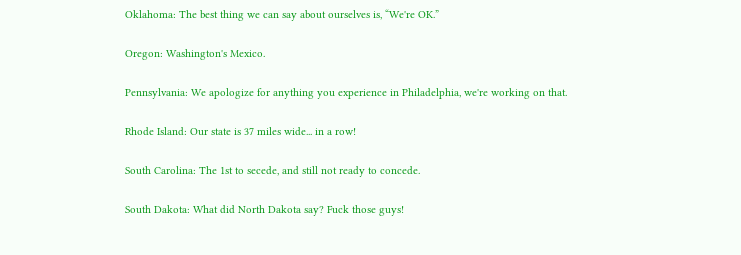Oklahoma: The best thing we can say about ourselves is, “We're OK.”

Oregon: Washington's Mexico.

Pennsylvania: We apologize for anything you experience in Philadelphia, we're working on that.

Rhode Island: Our state is 37 miles wide... in a row!

South Carolina: The 1st to secede, and still not ready to concede.

South Dakota: What did North Dakota say? Fuck those guys!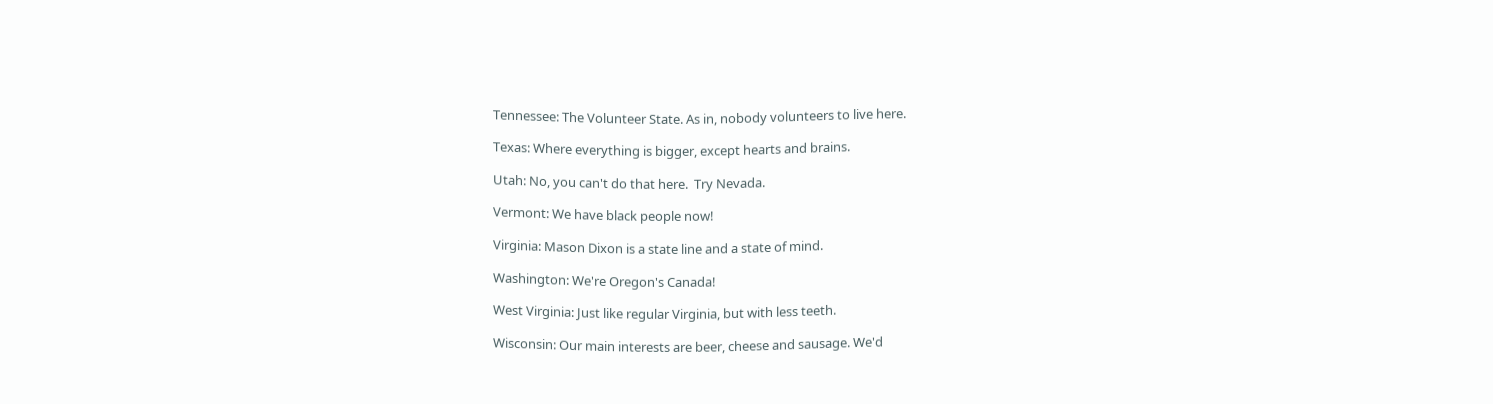Tennessee: The Volunteer State. As in, nobody volunteers to live here.

Texas: Where everything is bigger, except hearts and brains.

Utah: No, you can't do that here.  Try Nevada.

Vermont: We have black people now!

Virginia: Mason Dixon is a state line and a state of mind.

Washington: We're Oregon's Canada!

West Virginia: Just like regular Virginia, but with less teeth.

Wisconsin: Our main interests are beer, cheese and sausage. We'd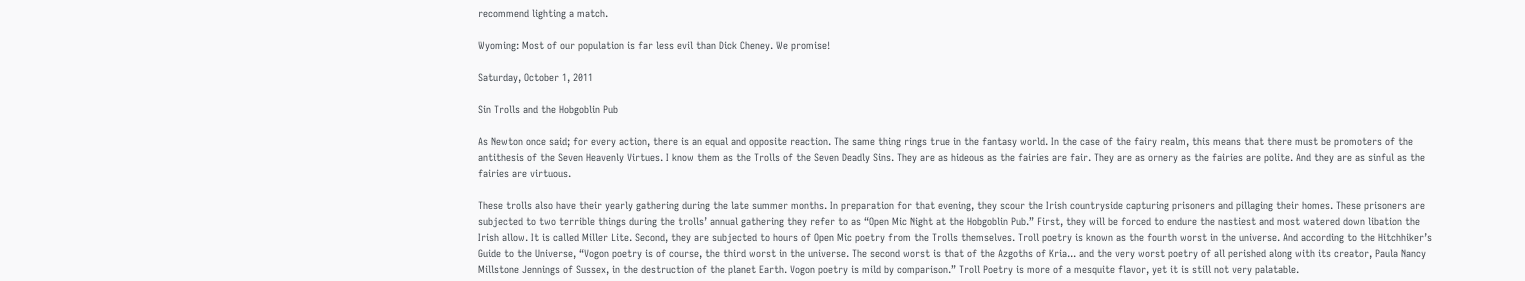recommend lighting a match.

Wyoming: Most of our population is far less evil than Dick Cheney. We promise!

Saturday, October 1, 2011

Sin Trolls and the Hobgoblin Pub

As Newton once said; for every action, there is an equal and opposite reaction. The same thing rings true in the fantasy world. In the case of the fairy realm, this means that there must be promoters of the antithesis of the Seven Heavenly Virtues. I know them as the Trolls of the Seven Deadly Sins. They are as hideous as the fairies are fair. They are as ornery as the fairies are polite. And they are as sinful as the fairies are virtuous.

These trolls also have their yearly gathering during the late summer months. In preparation for that evening, they scour the Irish countryside capturing prisoners and pillaging their homes. These prisoners are subjected to two terrible things during the trolls’ annual gathering they refer to as “Open Mic Night at the Hobgoblin Pub.” First, they will be forced to endure the nastiest and most watered down libation the Irish allow. It is called Miller Lite. Second, they are subjected to hours of Open Mic poetry from the Trolls themselves. Troll poetry is known as the fourth worst in the universe. And according to the Hitchhiker’s Guide to the Universe, “Vogon poetry is of course, the third worst in the universe. The second worst is that of the Azgoths of Kria... and the very worst poetry of all perished along with its creator, Paula Nancy Millstone Jennings of Sussex, in the destruction of the planet Earth. Vogon poetry is mild by comparison.” Troll Poetry is more of a mesquite flavor, yet it is still not very palatable.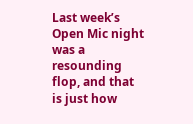Last week’s Open Mic night was a resounding flop, and that is just how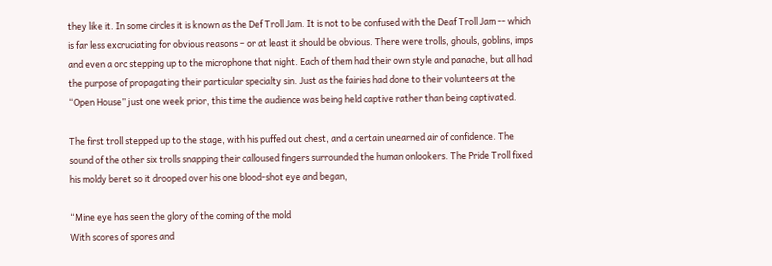they like it. In some circles it is known as the Def Troll Jam. It is not to be confused with the Deaf Troll Jam -- which is far less excruciating for obvious reasons – or at least it should be obvious. There were trolls, ghouls, goblins, imps and even a orc stepping up to the microphone that night. Each of them had their own style and panache, but all had the purpose of propagating their particular specialty sin. Just as the fairies had done to their volunteers at the “Open House” just one week prior, this time the audience was being held captive rather than being captivated.

The first troll stepped up to the stage, with his puffed out chest, and a certain unearned air of confidence. The sound of the other six trolls snapping their calloused fingers surrounded the human onlookers. The Pride Troll fixed his moldy beret so it drooped over his one blood-shot eye and began,

“Mine eye has seen the glory of the coming of the mold
With scores of spores and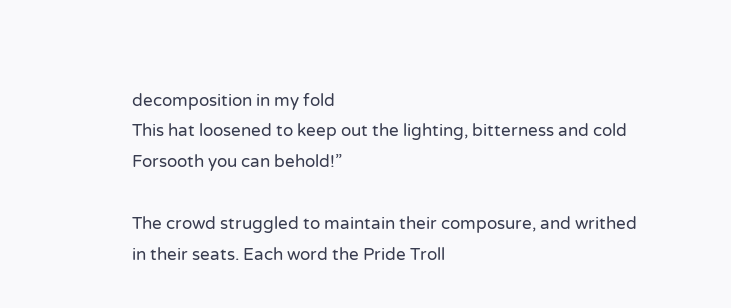decomposition in my fold
This hat loosened to keep out the lighting, bitterness and cold
Forsooth you can behold!”

The crowd struggled to maintain their composure, and writhed in their seats. Each word the Pride Troll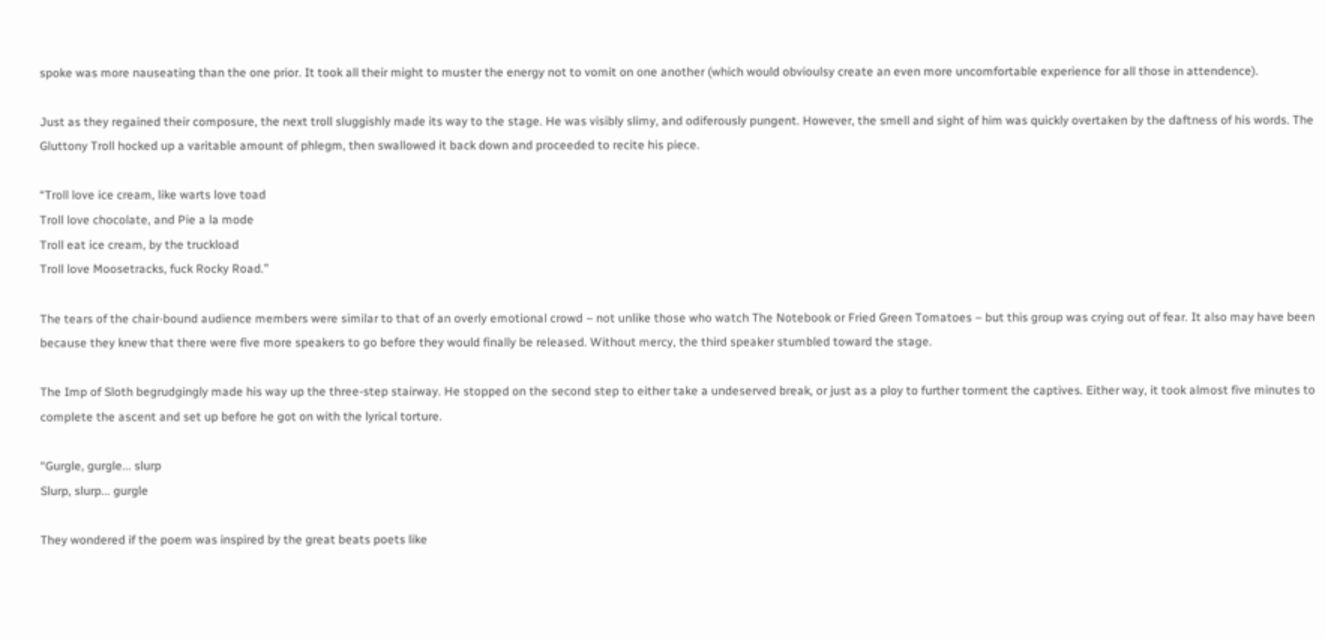spoke was more nauseating than the one prior. It took all their might to muster the energy not to vomit on one another (which would obvioulsy create an even more uncomfortable experience for all those in attendence).

Just as they regained their composure, the next troll sluggishly made its way to the stage. He was visibly slimy, and odiferously pungent. However, the smell and sight of him was quickly overtaken by the daftness of his words. The Gluttony Troll hocked up a varitable amount of phlegm, then swallowed it back down and proceeded to recite his piece.

“Troll love ice cream, like warts love toad
Troll love chocolate, and Pie a la mode
Troll eat ice cream, by the truckload
Troll love Moosetracks, fuck Rocky Road.”

The tears of the chair-bound audience members were similar to that of an overly emotional crowd – not unlike those who watch The Notebook or Fried Green Tomatoes – but this group was crying out of fear. It also may have been because they knew that there were five more speakers to go before they would finally be released. Without mercy, the third speaker stumbled toward the stage.

The Imp of Sloth begrudgingly made his way up the three-step stairway. He stopped on the second step to either take a undeserved break, or just as a ploy to further torment the captives. Either way, it took almost five minutes to complete the ascent and set up before he got on with the lyrical torture.

“Gurgle, gurgle... slurp
Slurp, slurp... gurgle

They wondered if the poem was inspired by the great beats poets like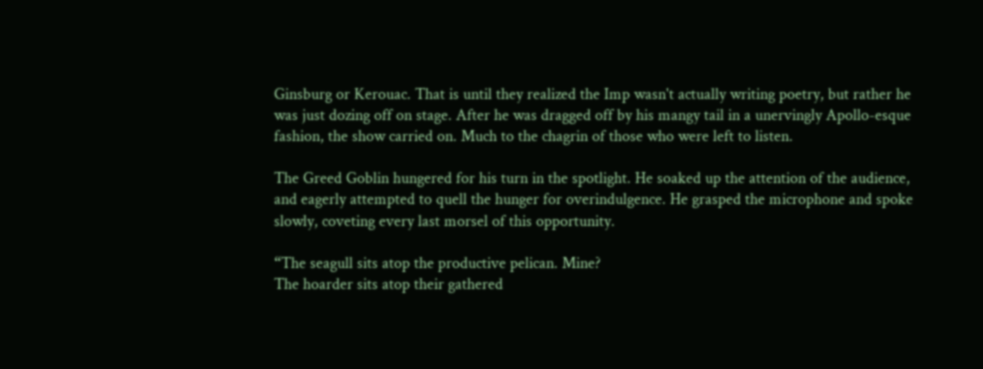Ginsburg or Kerouac. That is until they realized the Imp wasn't actually writing poetry, but rather he was just dozing off on stage. After he was dragged off by his mangy tail in a unervingly Apollo-esque fashion, the show carried on. Much to the chagrin of those who were left to listen.

The Greed Goblin hungered for his turn in the spotlight. He soaked up the attention of the audience, and eagerly attempted to quell the hunger for overindulgence. He grasped the microphone and spoke slowly, coveting every last morsel of this opportunity.

“The seagull sits atop the productive pelican. Mine?
The hoarder sits atop their gathered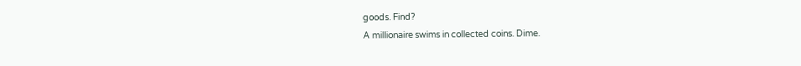goods. Find?
A millionaire swims in collected coins. Dime.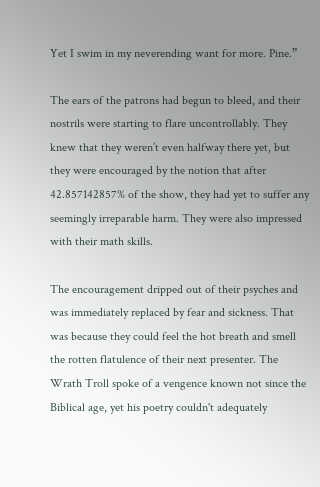Yet I swim in my neverending want for more. Pine.”

The ears of the patrons had begun to bleed, and their nostrils were starting to flare uncontrollably. They knew that they weren’t even halfway there yet, but they were encouraged by the notion that after 42.857142857% of the show, they had yet to suffer any seemingly irreparable harm. They were also impressed with their math skills.

The encouragement dripped out of their psyches and was immediately replaced by fear and sickness. That was because they could feel the hot breath and smell the rotten flatulence of their next presenter. The Wrath Troll spoke of a vengence known not since the Biblical age, yet his poetry couldn't adequately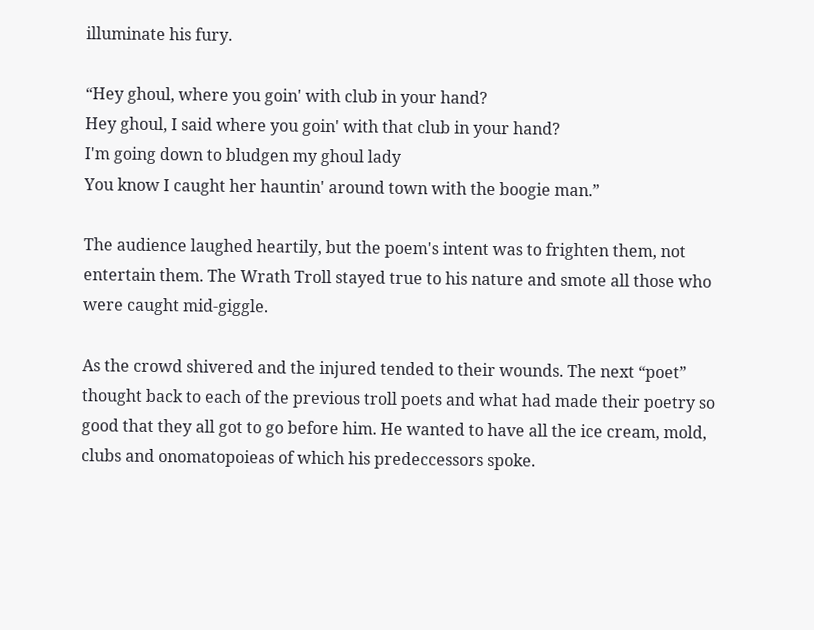illuminate his fury.

“Hey ghoul, where you goin' with club in your hand?
Hey ghoul, I said where you goin' with that club in your hand?
I'm going down to bludgen my ghoul lady
You know I caught her hauntin' around town with the boogie man.”

The audience laughed heartily, but the poem's intent was to frighten them, not entertain them. The Wrath Troll stayed true to his nature and smote all those who were caught mid-giggle.

As the crowd shivered and the injured tended to their wounds. The next “poet” thought back to each of the previous troll poets and what had made their poetry so good that they all got to go before him. He wanted to have all the ice cream, mold, clubs and onomatopoieas of which his predeccessors spoke.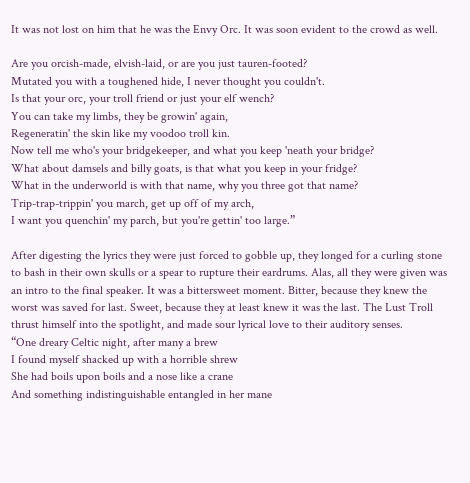It was not lost on him that he was the Envy Orc. It was soon evident to the crowd as well.

Are you orcish-made, elvish-laid, or are you just tauren-footed?
Mutated you with a toughened hide, I never thought you couldn't.
Is that your orc, your troll friend or just your elf wench?
You can take my limbs, they be growin' again,
Regeneratin' the skin like my voodoo troll kin.
Now tell me who's your bridgekeeper, and what you keep 'neath your bridge?
What about damsels and billy goats, is that what you keep in your fridge?
What in the underworld is with that name, why you three got that name?
Trip-trap-trippin' you march, get up off of my arch,
I want you quenchin' my parch, but you're gettin' too large.”

After digesting the lyrics they were just forced to gobble up, they longed for a curling stone to bash in their own skulls or a spear to rupture their eardrums. Alas, all they were given was an intro to the final speaker. It was a bittersweet moment. Bitter, because they knew the worst was saved for last. Sweet, because they at least knew it was the last. The Lust Troll thrust himself into the spotlight, and made sour lyrical love to their auditory senses.
“One dreary Celtic night, after many a brew
I found myself shacked up with a horrible shrew
She had boils upon boils and a nose like a crane
And something indistinguishable entangled in her mane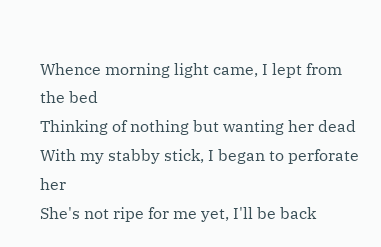Whence morning light came, I lept from the bed
Thinking of nothing but wanting her dead
With my stabby stick, I began to perforate her
She's not ripe for me yet, I'll be back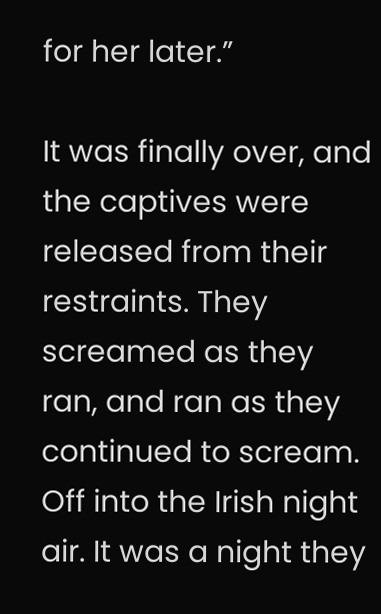for her later.”

It was finally over, and the captives were released from their restraints. They screamed as they ran, and ran as they continued to scream. Off into the Irish night air. It was a night they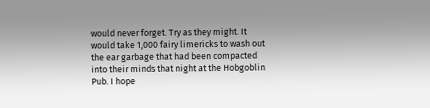would never forget. Try as they might. It would take 1,000 fairy limericks to wash out the ear garbage that had been compacted into their minds that night at the Hobgoblin Pub. I hope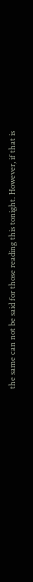the same can not be said for those reading this tonight. However, if that is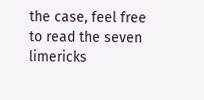the case, feel free to read the seven limericks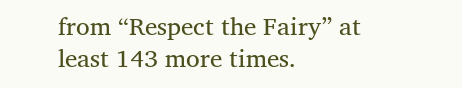from “Respect the Fairy” at least 143 more times.